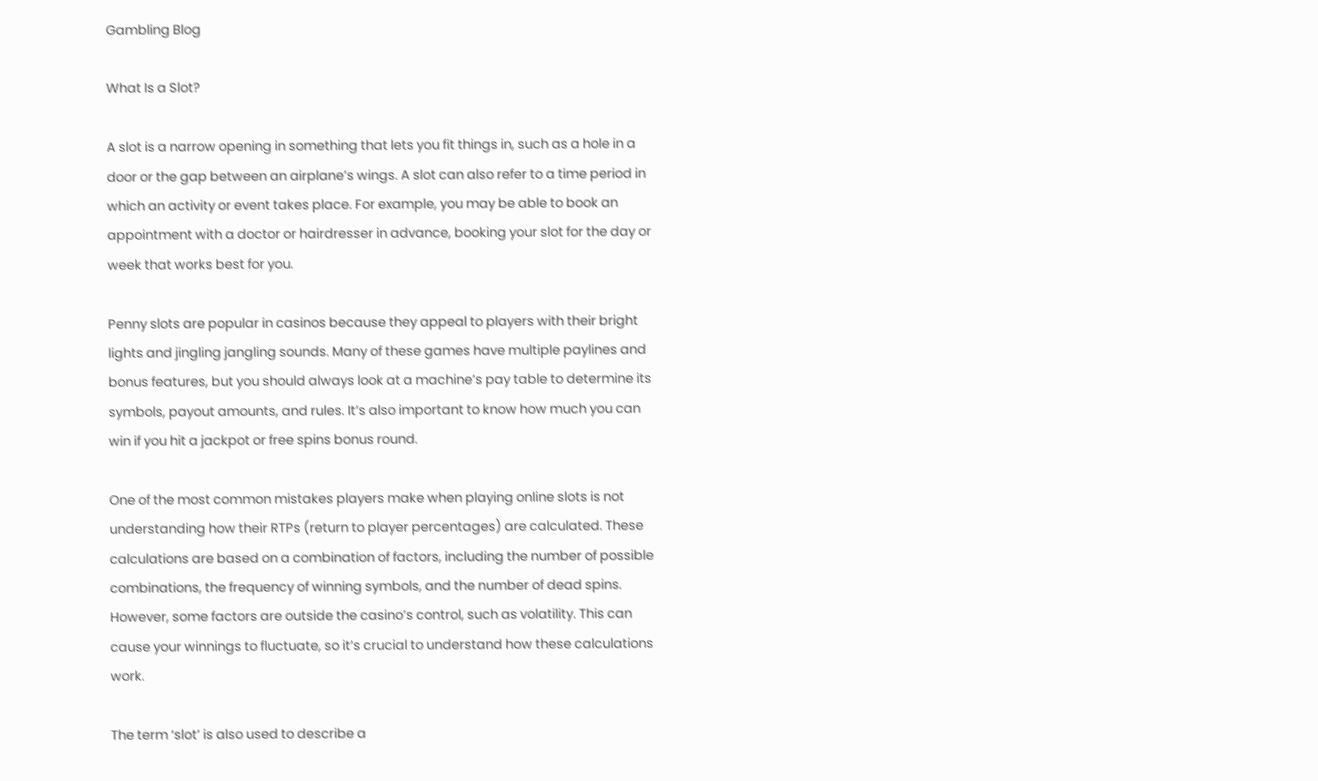Gambling Blog

What Is a Slot?

A slot is a narrow opening in something that lets you fit things in, such as a hole in a door or the gap between an airplane’s wings. A slot can also refer to a time period in which an activity or event takes place. For example, you may be able to book an appointment with a doctor or hairdresser in advance, booking your slot for the day or week that works best for you.

Penny slots are popular in casinos because they appeal to players with their bright lights and jingling jangling sounds. Many of these games have multiple paylines and bonus features, but you should always look at a machine’s pay table to determine its symbols, payout amounts, and rules. It’s also important to know how much you can win if you hit a jackpot or free spins bonus round.

One of the most common mistakes players make when playing online slots is not understanding how their RTPs (return to player percentages) are calculated. These calculations are based on a combination of factors, including the number of possible combinations, the frequency of winning symbols, and the number of dead spins. However, some factors are outside the casino’s control, such as volatility. This can cause your winnings to fluctuate, so it’s crucial to understand how these calculations work.

The term ‘slot’ is also used to describe a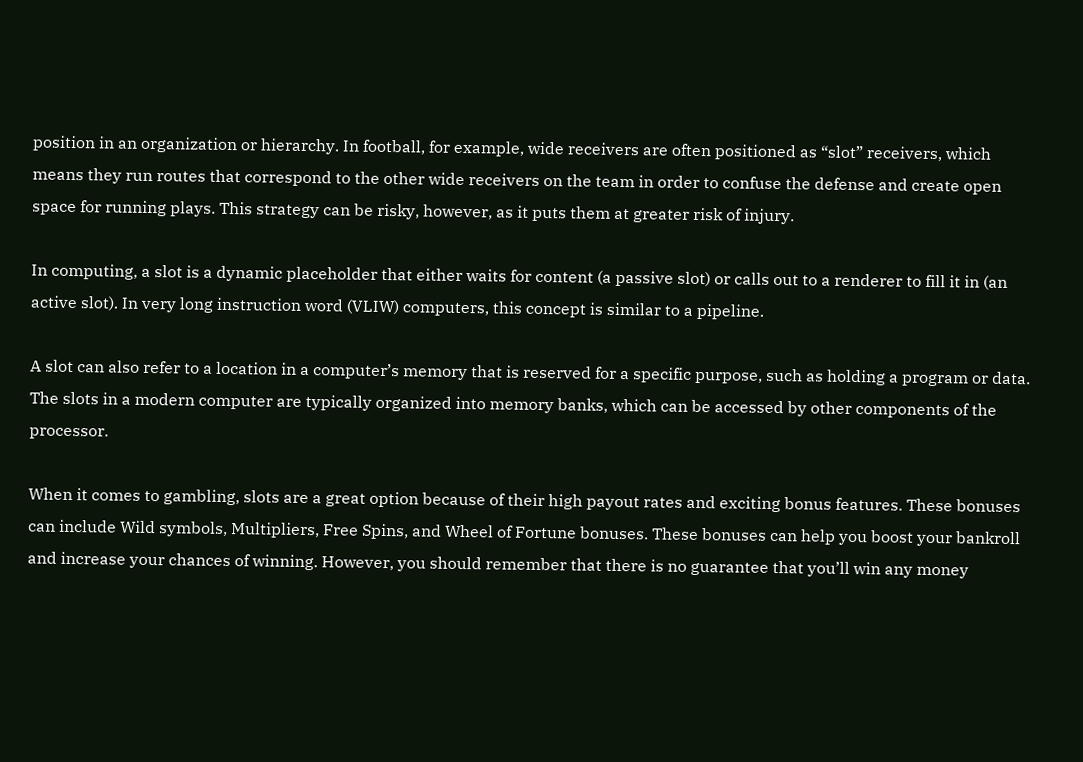position in an organization or hierarchy. In football, for example, wide receivers are often positioned as “slot” receivers, which means they run routes that correspond to the other wide receivers on the team in order to confuse the defense and create open space for running plays. This strategy can be risky, however, as it puts them at greater risk of injury.

In computing, a slot is a dynamic placeholder that either waits for content (a passive slot) or calls out to a renderer to fill it in (an active slot). In very long instruction word (VLIW) computers, this concept is similar to a pipeline.

A slot can also refer to a location in a computer’s memory that is reserved for a specific purpose, such as holding a program or data. The slots in a modern computer are typically organized into memory banks, which can be accessed by other components of the processor.

When it comes to gambling, slots are a great option because of their high payout rates and exciting bonus features. These bonuses can include Wild symbols, Multipliers, Free Spins, and Wheel of Fortune bonuses. These bonuses can help you boost your bankroll and increase your chances of winning. However, you should remember that there is no guarantee that you’ll win any money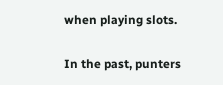when playing slots.

In the past, punters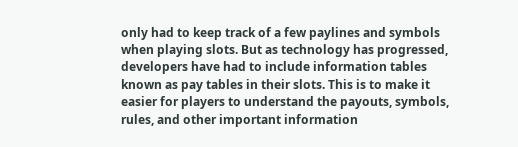only had to keep track of a few paylines and symbols when playing slots. But as technology has progressed, developers have had to include information tables known as pay tables in their slots. This is to make it easier for players to understand the payouts, symbols, rules, and other important information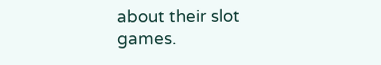about their slot games.